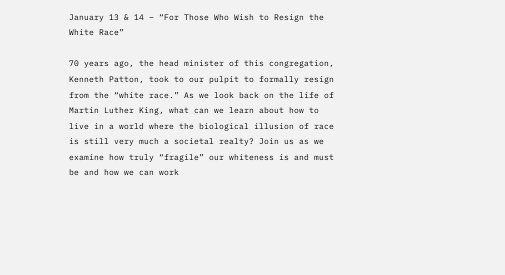January 13 & 14 – “For Those Who Wish to Resign the White Race”

70 years ago, the head minister of this congregation, Kenneth Patton, took to our pulpit to formally resign from the “white race.” As we look back on the life of Martin Luther King, what can we learn about how to live in a world where the biological illusion of race is still very much a societal realty? Join us as we examine how truly “fragile” our whiteness is and must be and how we can work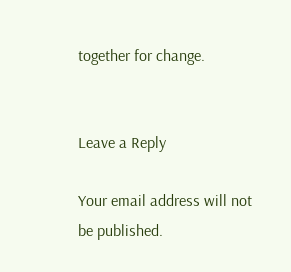together for change.


Leave a Reply

Your email address will not be published.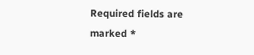Required fields are marked *